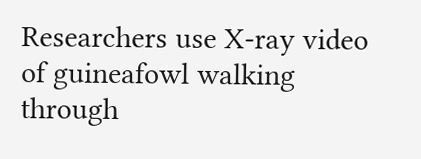Researchers use X-ray video of guineafowl walking through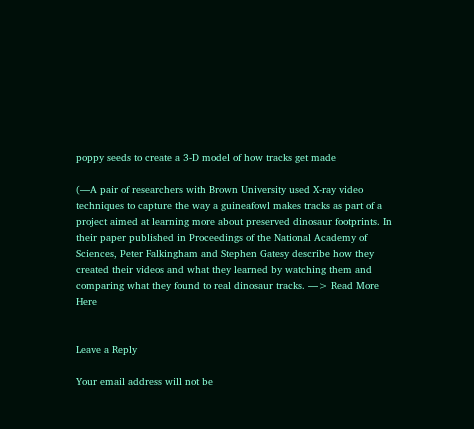poppy seeds to create a 3-D model of how tracks get made

(—A pair of researchers with Brown University used X-ray video techniques to capture the way a guineafowl makes tracks as part of a project aimed at learning more about preserved dinosaur footprints. In their paper published in Proceedings of the National Academy of Sciences, Peter Falkingham and Stephen Gatesy describe how they created their videos and what they learned by watching them and comparing what they found to real dinosaur tracks. —> Read More Here


Leave a Reply

Your email address will not be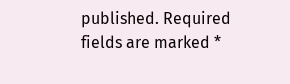published. Required fields are marked *